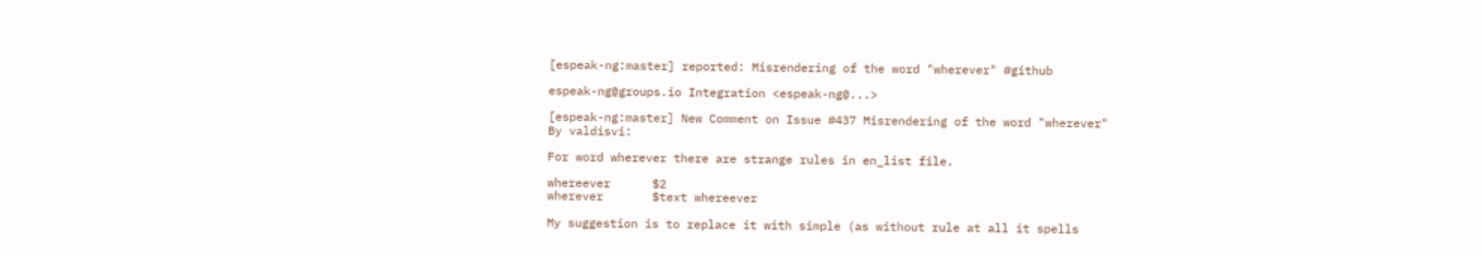[espeak-ng:master] reported: Misrendering of the word "wherever" #github

espeak-ng@groups.io Integration <espeak-ng@...>

[espeak-ng:master] New Comment on Issue #437 Misrendering of the word "wherever"
By valdisvi:

For word wherever there are strange rules in en_list file.

whereever      $2
wherever       $text whereever

My suggestion is to replace it with simple (as without rule at all it spells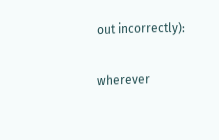out incorrectly):

wherever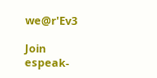we@r'Ev3

Join espeak-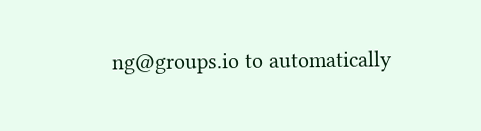ng@groups.io to automatically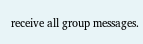receive all group messages.